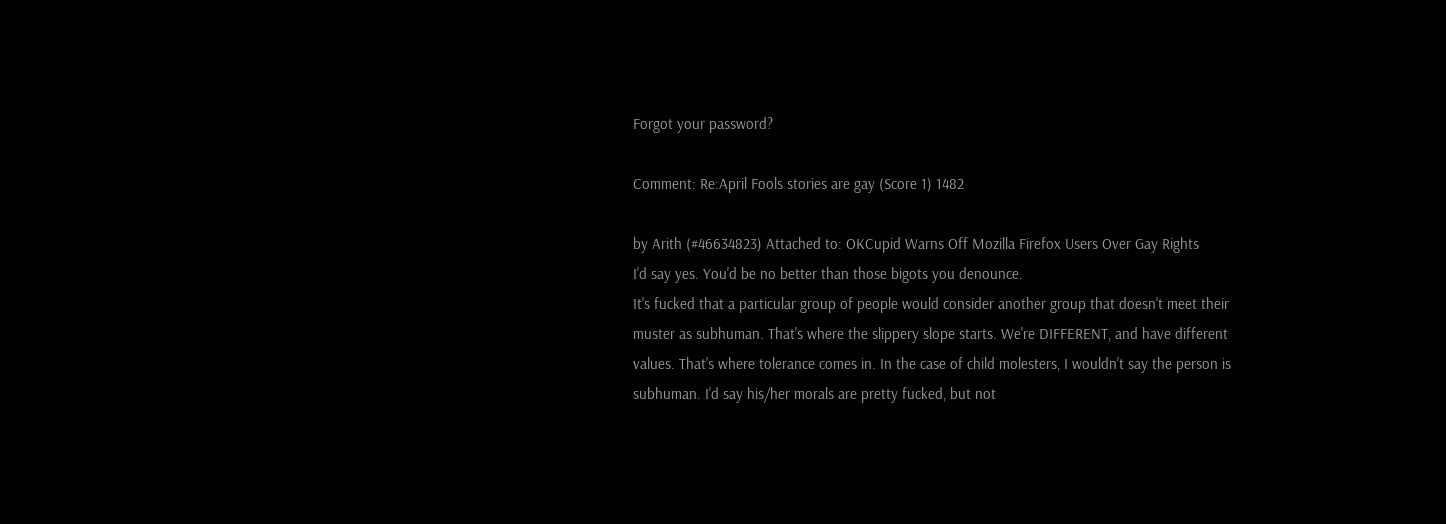Forgot your password?

Comment: Re:April Fools stories are gay (Score 1) 1482

by Arith (#46634823) Attached to: OKCupid Warns Off Mozilla Firefox Users Over Gay Rights
I'd say yes. You'd be no better than those bigots you denounce.
It's fucked that a particular group of people would consider another group that doesn't meet their muster as subhuman. That's where the slippery slope starts. We're DIFFERENT, and have different values. That's where tolerance comes in. In the case of child molesters, I wouldn't say the person is subhuman. I'd say his/her morals are pretty fucked, but not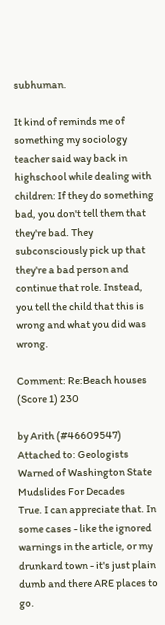subhuman.

It kind of reminds me of something my sociology teacher said way back in highschool while dealing with children: If they do something bad, you don't tell them that they're bad. They subconsciously pick up that they're a bad person and continue that role. Instead, you tell the child that this is wrong and what you did was wrong.

Comment: Re:Beach houses (Score 1) 230

by Arith (#46609547) Attached to: Geologists Warned of Washington State Mudslides For Decades
True. I can appreciate that. In some cases - like the ignored warnings in the article, or my drunkard town - it's just plain dumb and there ARE places to go.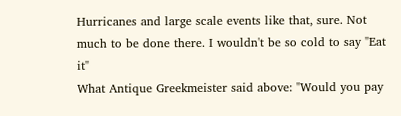Hurricanes and large scale events like that, sure. Not much to be done there. I wouldn't be so cold to say "Eat it"
What Antique Greekmeister said above: "Would you pay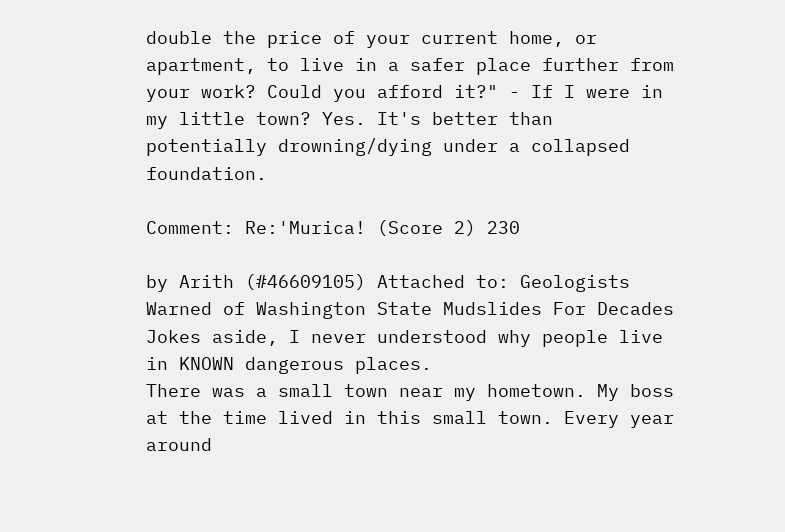double the price of your current home, or apartment, to live in a safer place further from your work? Could you afford it?" - If I were in my little town? Yes. It's better than potentially drowning/dying under a collapsed foundation.

Comment: Re:'Murica! (Score 2) 230

by Arith (#46609105) Attached to: Geologists Warned of Washington State Mudslides For Decades
Jokes aside, I never understood why people live in KNOWN dangerous places.
There was a small town near my hometown. My boss at the time lived in this small town. Every year around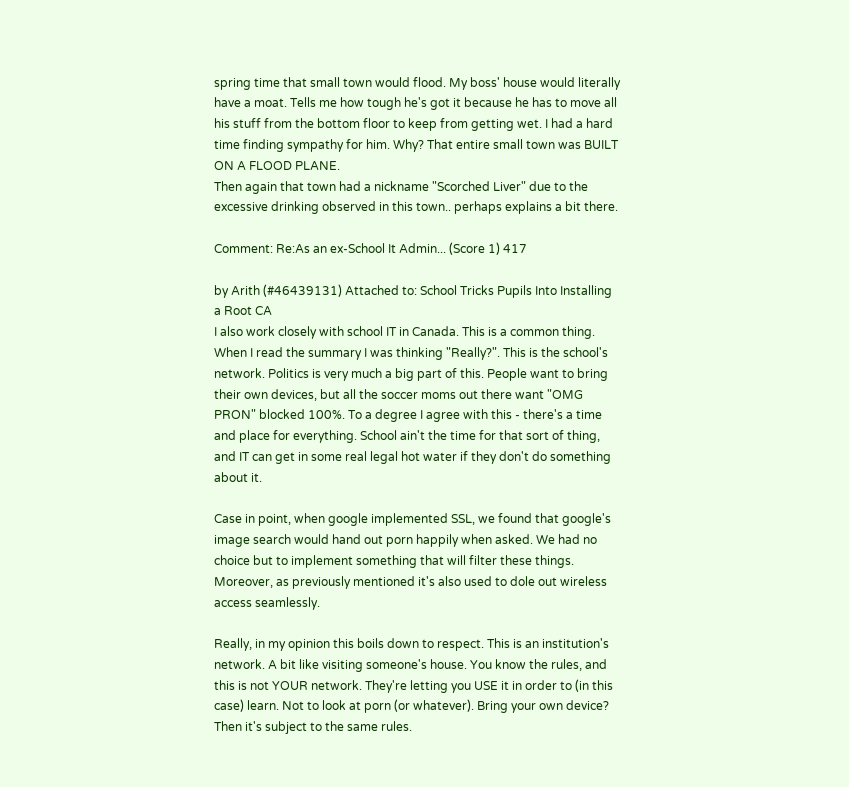spring time that small town would flood. My boss' house would literally have a moat. Tells me how tough he's got it because he has to move all his stuff from the bottom floor to keep from getting wet. I had a hard time finding sympathy for him. Why? That entire small town was BUILT ON A FLOOD PLANE.
Then again that town had a nickname "Scorched Liver" due to the excessive drinking observed in this town.. perhaps explains a bit there.

Comment: Re:As an ex-School It Admin... (Score 1) 417

by Arith (#46439131) Attached to: School Tricks Pupils Into Installing a Root CA
I also work closely with school IT in Canada. This is a common thing.
When I read the summary I was thinking "Really?". This is the school's network. Politics is very much a big part of this. People want to bring their own devices, but all the soccer moms out there want "OMG PRON" blocked 100%. To a degree I agree with this - there's a time and place for everything. School ain't the time for that sort of thing, and IT can get in some real legal hot water if they don't do something about it.

Case in point, when google implemented SSL, we found that google's image search would hand out porn happily when asked. We had no choice but to implement something that will filter these things. Moreover, as previously mentioned it's also used to dole out wireless access seamlessly.

Really, in my opinion this boils down to respect. This is an institution's network. A bit like visiting someone's house. You know the rules, and this is not YOUR network. They're letting you USE it in order to (in this case) learn. Not to look at porn (or whatever). Bring your own device? Then it's subject to the same rules.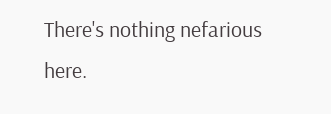There's nothing nefarious here.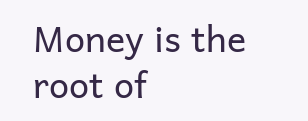Money is the root of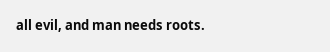all evil, and man needs roots.